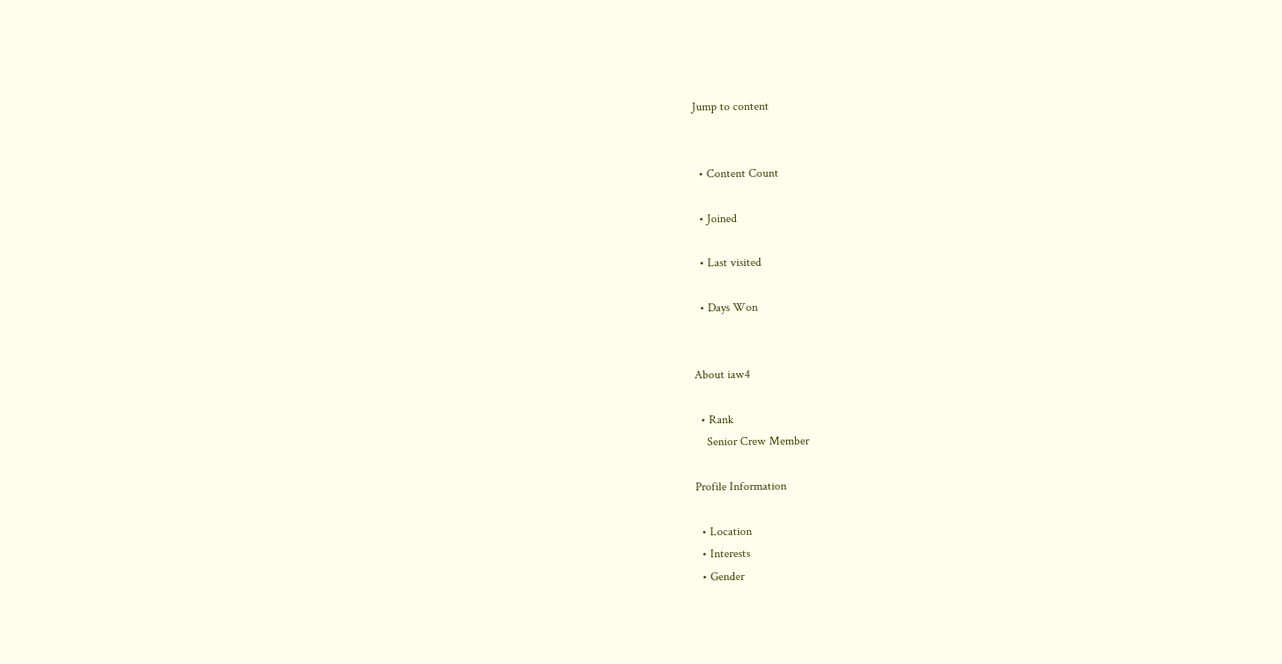Jump to content


  • Content Count

  • Joined

  • Last visited

  • Days Won


About iaw4

  • Rank
    Senior Crew Member

Profile Information

  • Location
  • Interests
  • Gender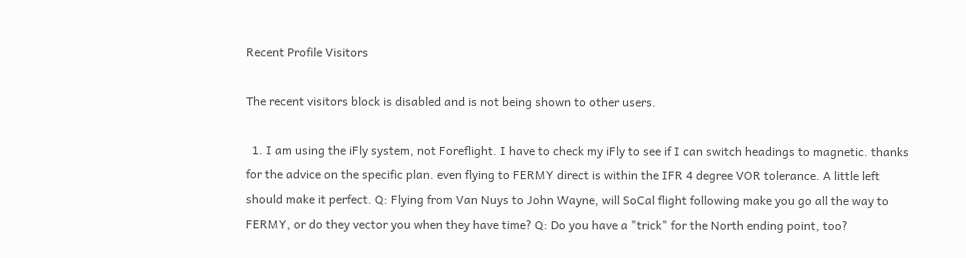Recent Profile Visitors

The recent visitors block is disabled and is not being shown to other users.

  1. I am using the iFly system, not Foreflight. I have to check my iFly to see if I can switch headings to magnetic. thanks for the advice on the specific plan. even flying to FERMY direct is within the IFR 4 degree VOR tolerance. A little left should make it perfect. Q: Flying from Van Nuys to John Wayne, will SoCal flight following make you go all the way to FERMY, or do they vector you when they have time? Q: Do you have a "trick" for the North ending point, too?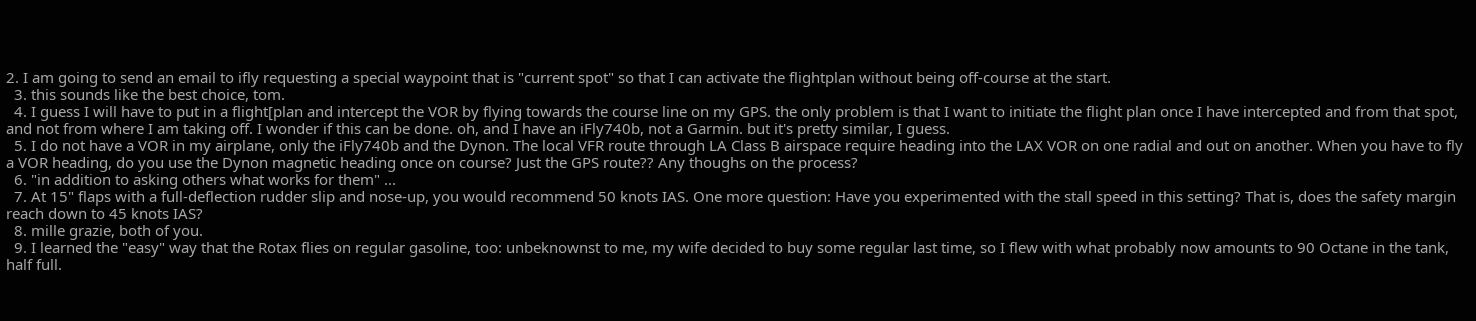2. I am going to send an email to ifly requesting a special waypoint that is "current spot" so that I can activate the flightplan without being off-course at the start.
  3. this sounds like the best choice, tom.
  4. I guess I will have to put in a flight[plan and intercept the VOR by flying towards the course line on my GPS. the only problem is that I want to initiate the flight plan once I have intercepted and from that spot, and not from where I am taking off. I wonder if this can be done. oh, and I have an iFly740b, not a Garmin. but it's pretty similar, I guess.
  5. I do not have a VOR in my airplane, only the iFly740b and the Dynon. The local VFR route through LA Class B airspace require heading into the LAX VOR on one radial and out on another. When you have to fly a VOR heading, do you use the Dynon magnetic heading once on course? Just the GPS route?? Any thoughs on the process?
  6. "in addition to asking others what works for them" ...
  7. At 15" flaps with a full-deflection rudder slip and nose-up, you would recommend 50 knots IAS. One more question: Have you experimented with the stall speed in this setting? That is, does the safety margin reach down to 45 knots IAS?
  8. mille grazie, both of you.
  9. I learned the "easy" way that the Rotax flies on regular gasoline, too: unbeknownst to me, my wife decided to buy some regular last time, so I flew with what probably now amounts to 90 Octane in the tank, half full.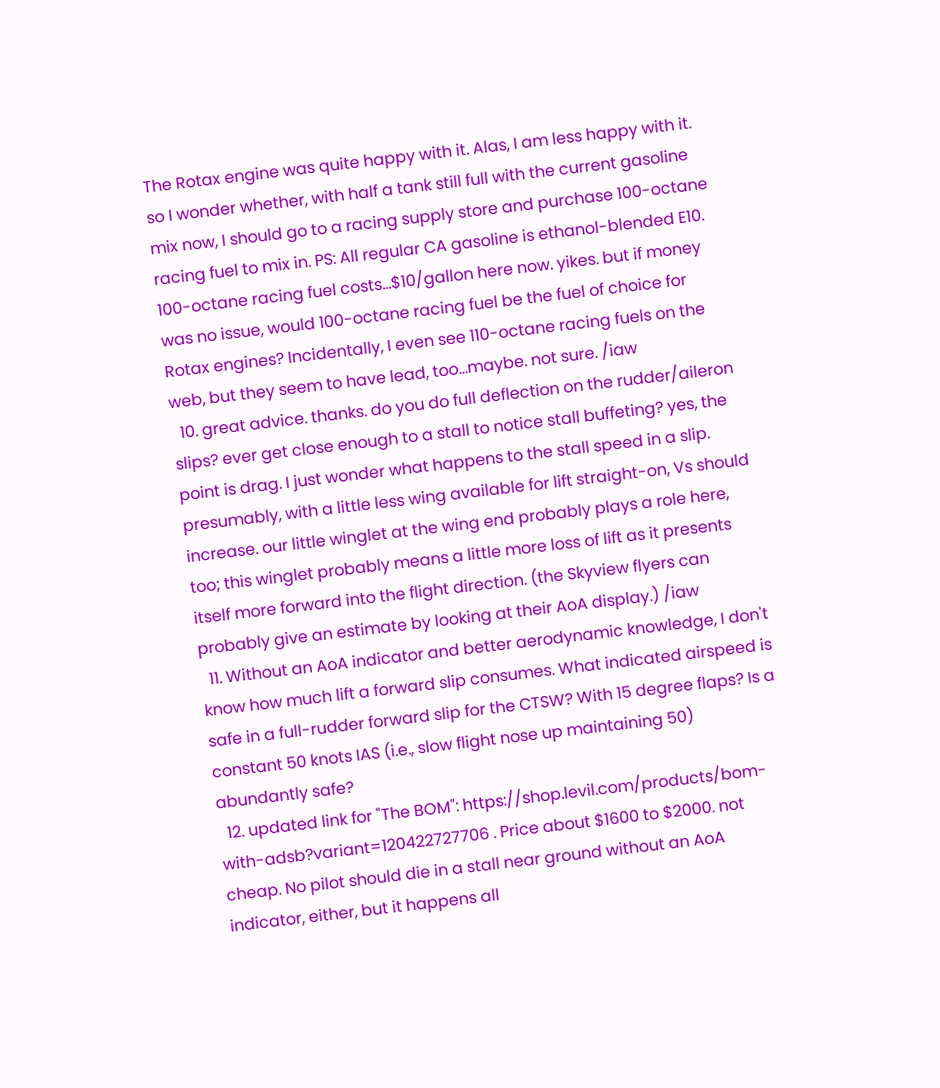The Rotax engine was quite happy with it. Alas, I am less happy with it. so I wonder whether, with half a tank still full with the current gasoline mix now, I should go to a racing supply store and purchase 100-octane racing fuel to mix in. PS: All regular CA gasoline is ethanol-blended E10. 100-octane racing fuel costs...$10/gallon here now. yikes. but if money was no issue, would 100-octane racing fuel be the fuel of choice for Rotax engines? Incidentally, I even see 110-octane racing fuels on the web, but they seem to have lead, too...maybe. not sure. /iaw
  10. great advice. thanks. do you do full deflection on the rudder/aileron slips? ever get close enough to a stall to notice stall buffeting? yes, the point is drag. I just wonder what happens to the stall speed in a slip. presumably, with a little less wing available for lift straight-on, Vs should increase. our little winglet at the wing end probably plays a role here, too; this winglet probably means a little more loss of lift as it presents itself more forward into the flight direction. (the Skyview flyers can probably give an estimate by looking at their AoA display.) /iaw
  11. Without an AoA indicator and better aerodynamic knowledge, I don't know how much lift a forward slip consumes. What indicated airspeed is safe in a full-rudder forward slip for the CTSW? With 15 degree flaps? Is a constant 50 knots IAS (i.e., slow flight nose up maintaining 50) abundantly safe?
  12. updated link for "The BOM": https://shop.levil.com/products/bom-with-adsb?variant=120422727706 . Price about $1600 to $2000. not cheap. No pilot should die in a stall near ground without an AoA indicator, either, but it happens all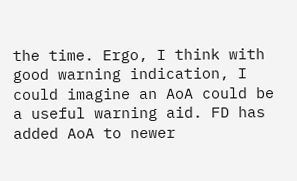the time. Ergo, I think with good warning indication, I could imagine an AoA could be a useful warning aid. FD has added AoA to newer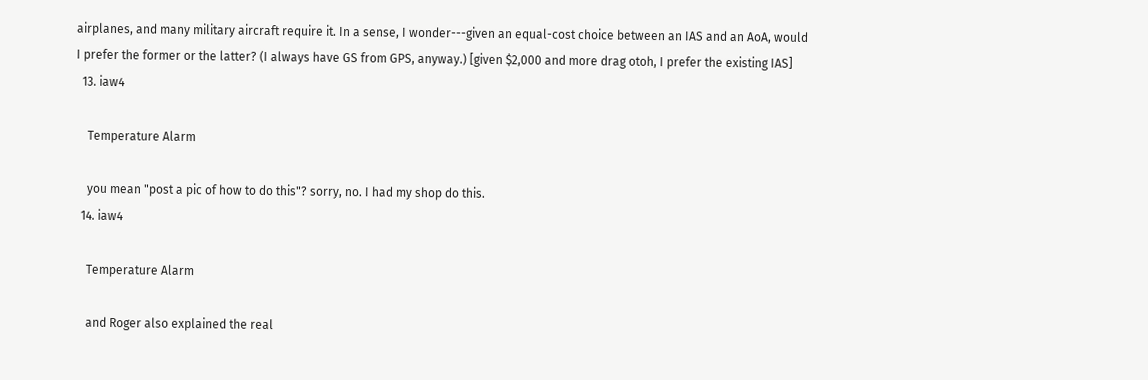airplanes, and many military aircraft require it. In a sense, I wonder---given an equal-cost choice between an IAS and an AoA, would I prefer the former or the latter? (I always have GS from GPS, anyway.) [given $2,000 and more drag otoh, I prefer the existing IAS]
  13. iaw4

    Temperature Alarm

    you mean "post a pic of how to do this"? sorry, no. I had my shop do this.
  14. iaw4

    Temperature Alarm

    and Roger also explained the real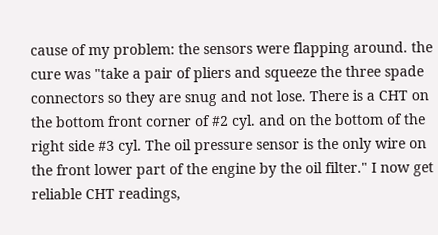cause of my problem: the sensors were flapping around. the cure was "take a pair of pliers and squeeze the three spade connectors so they are snug and not lose. There is a CHT on the bottom front corner of #2 cyl. and on the bottom of the right side #3 cyl. The oil pressure sensor is the only wire on the front lower part of the engine by the oil filter." I now get reliable CHT readings,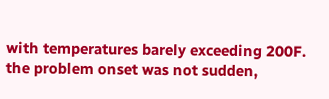with temperatures barely exceeding 200F. the problem onset was not sudden,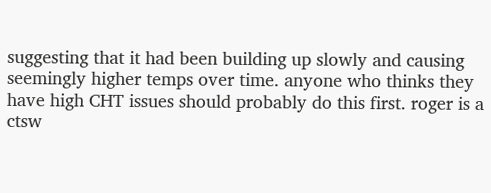suggesting that it had been building up slowly and causing seemingly higher temps over time. anyone who thinks they have high CHT issues should probably do this first. roger is a ctsw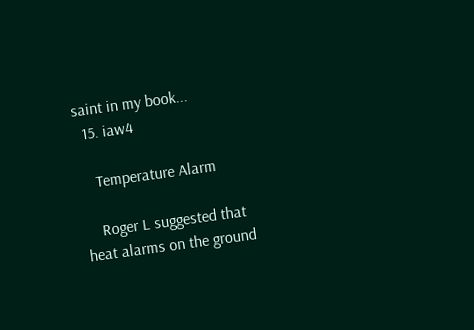saint in my book...
  15. iaw4

    Temperature Alarm

    Roger L suggested that heat alarms on the ground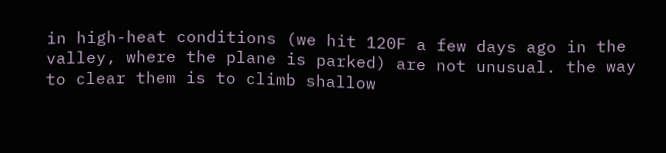in high-heat conditions (we hit 120F a few days ago in the valley, where the plane is parked) are not unusual. the way to clear them is to climb shallow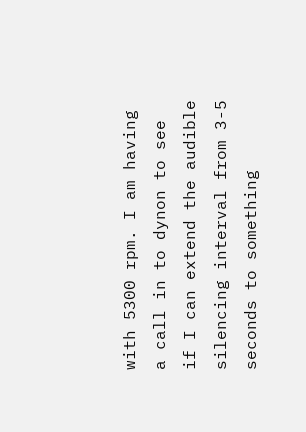with 5300 rpm. I am having a call in to dynon to see if I can extend the audible silencing interval from 3-5 seconds to something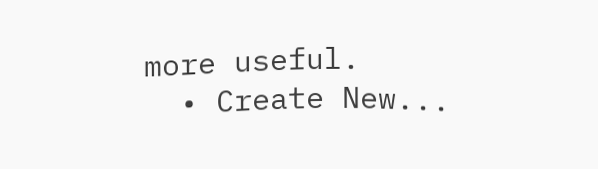more useful.
  • Create New...